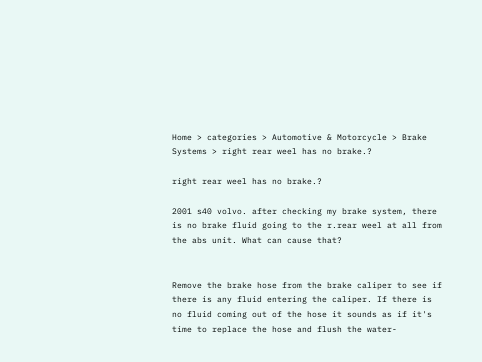Home > categories > Automotive & Motorcycle > Brake Systems > right rear weel has no brake.?

right rear weel has no brake.?

2001 s40 volvo. after checking my brake system, there is no brake fluid going to the r.rear weel at all from the abs unit. What can cause that?


Remove the brake hose from the brake caliper to see if there is any fluid entering the caliper. If there is no fluid coming out of the hose it sounds as if it's time to replace the hose and flush the water-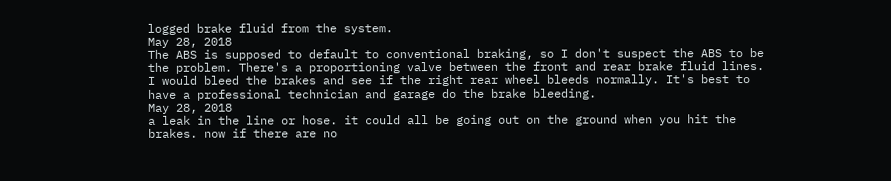logged brake fluid from the system.
May 28, 2018
The ABS is supposed to default to conventional braking, so I don't suspect the ABS to be the problem. There's a proportioning valve between the front and rear brake fluid lines. I would bleed the brakes and see if the right rear wheel bleeds normally. It's best to have a professional technician and garage do the brake bleeding.
May 28, 2018
a leak in the line or hose. it could all be going out on the ground when you hit the brakes. now if there are no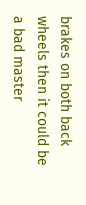brakes on both back wheels then it could be a bad master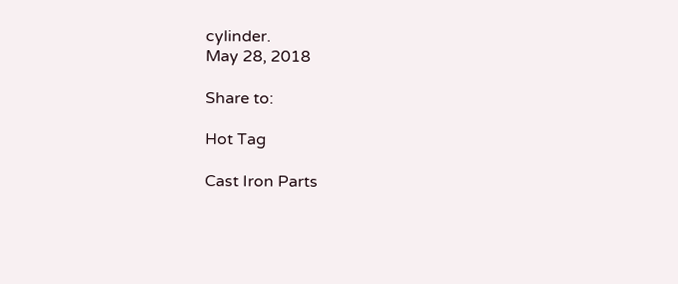cylinder.
May 28, 2018

Share to:

Hot Tag

Cast Iron Parts